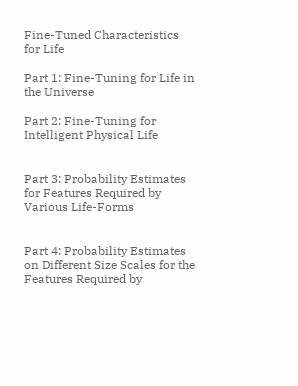Fine-Tuned Characteristics for Life

Part 1: Fine-Tuning for Life in the Universe

Part 2: Fine-Tuning for Intelligent Physical Life


Part 3: Probability Estimates for Features Required by Various Life-Forms


Part 4: Probability Estimates on Different Size Scales for the Features Required by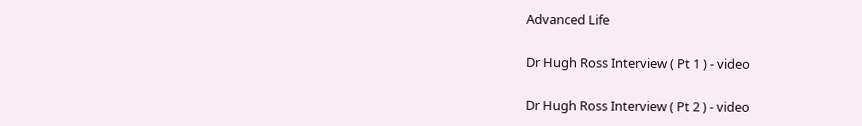Advanced Life

Dr Hugh Ross Interview ( Pt 1 ) - video

Dr Hugh Ross Interview ( Pt 2 ) - video